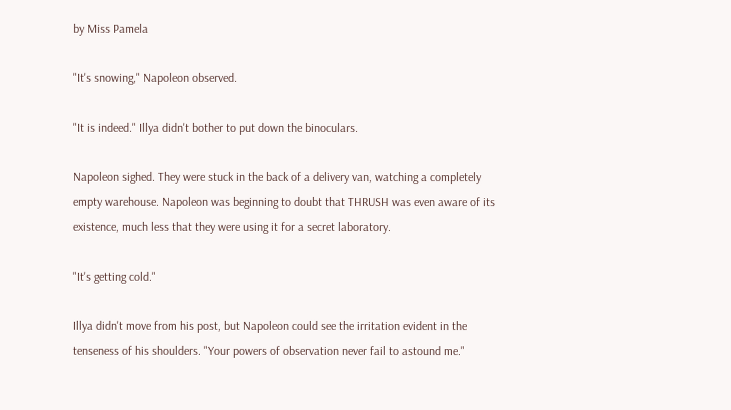by Miss Pamela

"It's snowing," Napoleon observed.

"It is indeed." Illya didn't bother to put down the binoculars.

Napoleon sighed. They were stuck in the back of a delivery van, watching a completely empty warehouse. Napoleon was beginning to doubt that THRUSH was even aware of its existence, much less that they were using it for a secret laboratory.

"It's getting cold."

Illya didn't move from his post, but Napoleon could see the irritation evident in the tenseness of his shoulders. "Your powers of observation never fail to astound me."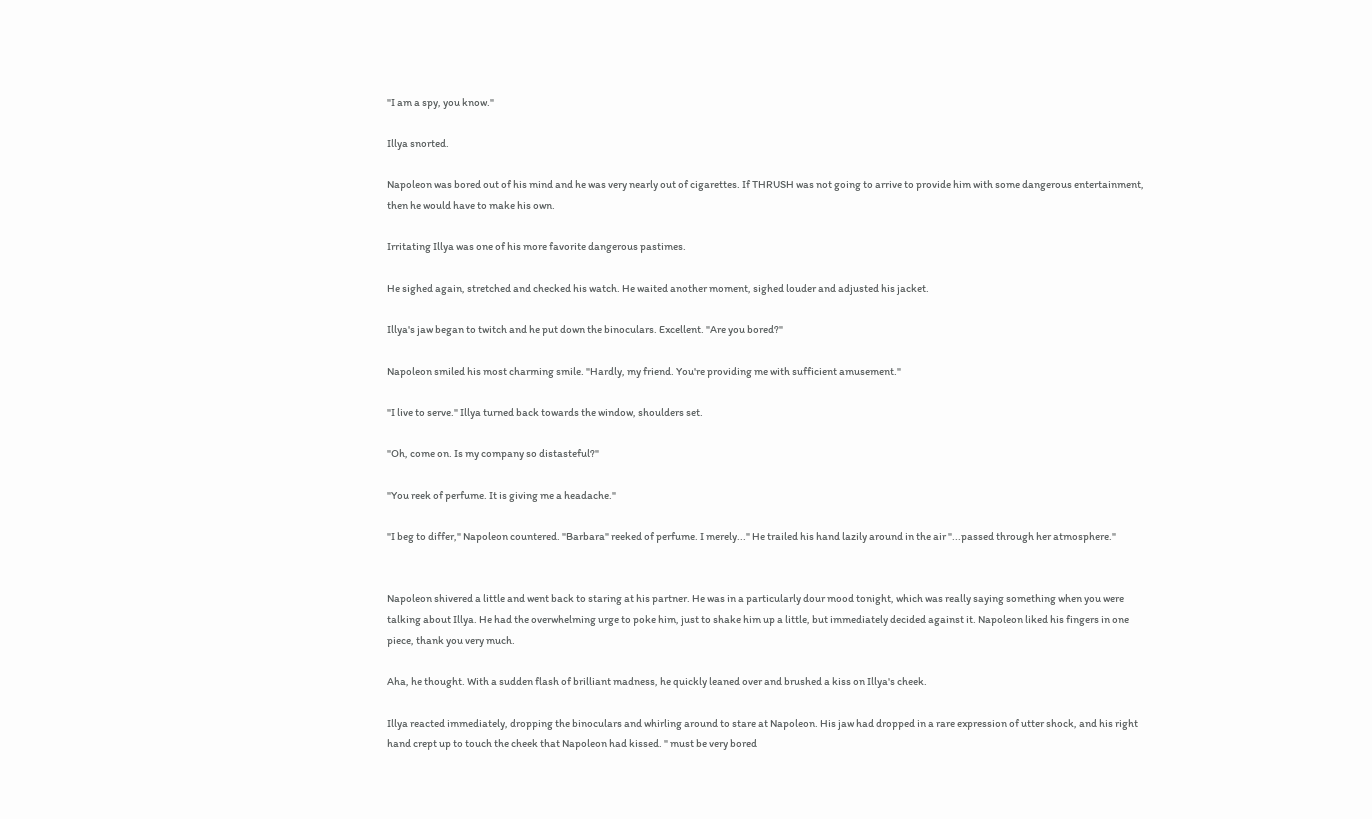"I am a spy, you know."

Illya snorted.

Napoleon was bored out of his mind and he was very nearly out of cigarettes. If THRUSH was not going to arrive to provide him with some dangerous entertainment, then he would have to make his own.

Irritating Illya was one of his more favorite dangerous pastimes.

He sighed again, stretched and checked his watch. He waited another moment, sighed louder and adjusted his jacket.

Illya's jaw began to twitch and he put down the binoculars. Excellent. "Are you bored?"

Napoleon smiled his most charming smile. "Hardly, my friend. You're providing me with sufficient amusement."

"I live to serve." Illya turned back towards the window, shoulders set.

"Oh, come on. Is my company so distasteful?"

"You reek of perfume. It is giving me a headache."

"I beg to differ," Napoleon countered. "Barbara" reeked of perfume. I merely..." He trailed his hand lazily around in the air "...passed through her atmosphere."


Napoleon shivered a little and went back to staring at his partner. He was in a particularly dour mood tonight, which was really saying something when you were talking about Illya. He had the overwhelming urge to poke him, just to shake him up a little, but immediately decided against it. Napoleon liked his fingers in one piece, thank you very much.

Aha, he thought. With a sudden flash of brilliant madness, he quickly leaned over and brushed a kiss on Illya's cheek.

Illya reacted immediately, dropping the binoculars and whirling around to stare at Napoleon. His jaw had dropped in a rare expression of utter shock, and his right hand crept up to touch the cheek that Napoleon had kissed. " must be very bored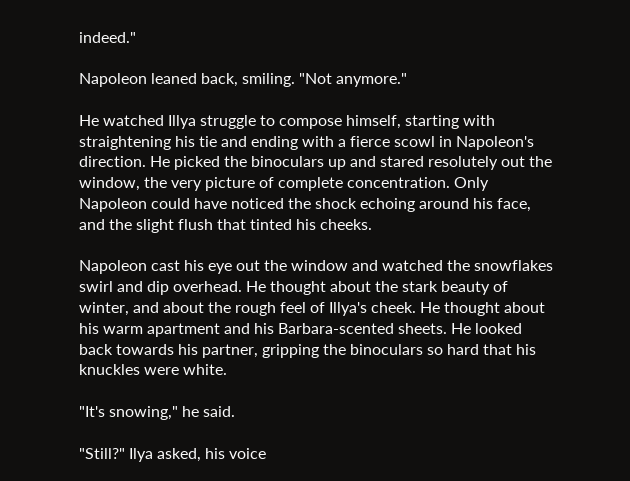indeed."

Napoleon leaned back, smiling. "Not anymore."

He watched Illya struggle to compose himself, starting with straightening his tie and ending with a fierce scowl in Napoleon's direction. He picked the binoculars up and stared resolutely out the window, the very picture of complete concentration. Only Napoleon could have noticed the shock echoing around his face, and the slight flush that tinted his cheeks.

Napoleon cast his eye out the window and watched the snowflakes swirl and dip overhead. He thought about the stark beauty of winter, and about the rough feel of Illya's cheek. He thought about his warm apartment and his Barbara-scented sheets. He looked back towards his partner, gripping the binoculars so hard that his knuckles were white.

"It's snowing," he said.

"Still?" Ilya asked, his voice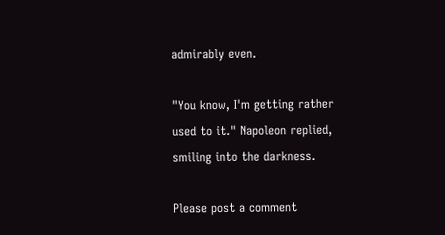admirably even.

"You know, I'm getting rather used to it." Napoleon replied, smiling into the darkness.

Please post a comment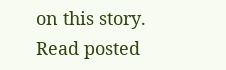on this story.
Read posted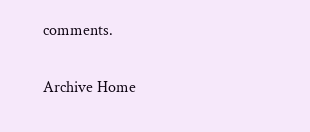comments.

Archive Home